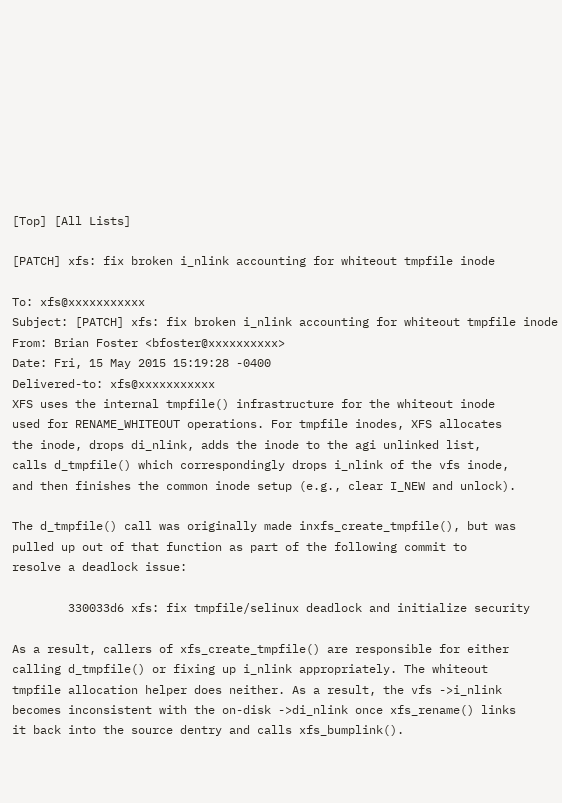[Top] [All Lists]

[PATCH] xfs: fix broken i_nlink accounting for whiteout tmpfile inode

To: xfs@xxxxxxxxxxx
Subject: [PATCH] xfs: fix broken i_nlink accounting for whiteout tmpfile inode
From: Brian Foster <bfoster@xxxxxxxxxx>
Date: Fri, 15 May 2015 15:19:28 -0400
Delivered-to: xfs@xxxxxxxxxxx
XFS uses the internal tmpfile() infrastructure for the whiteout inode
used for RENAME_WHITEOUT operations. For tmpfile inodes, XFS allocates
the inode, drops di_nlink, adds the inode to the agi unlinked list,
calls d_tmpfile() which correspondingly drops i_nlink of the vfs inode,
and then finishes the common inode setup (e.g., clear I_NEW and unlock).

The d_tmpfile() call was originally made inxfs_create_tmpfile(), but was
pulled up out of that function as part of the following commit to
resolve a deadlock issue:

        330033d6 xfs: fix tmpfile/selinux deadlock and initialize security

As a result, callers of xfs_create_tmpfile() are responsible for either
calling d_tmpfile() or fixing up i_nlink appropriately. The whiteout
tmpfile allocation helper does neither. As a result, the vfs ->i_nlink
becomes inconsistent with the on-disk ->di_nlink once xfs_rename() links
it back into the source dentry and calls xfs_bumplink().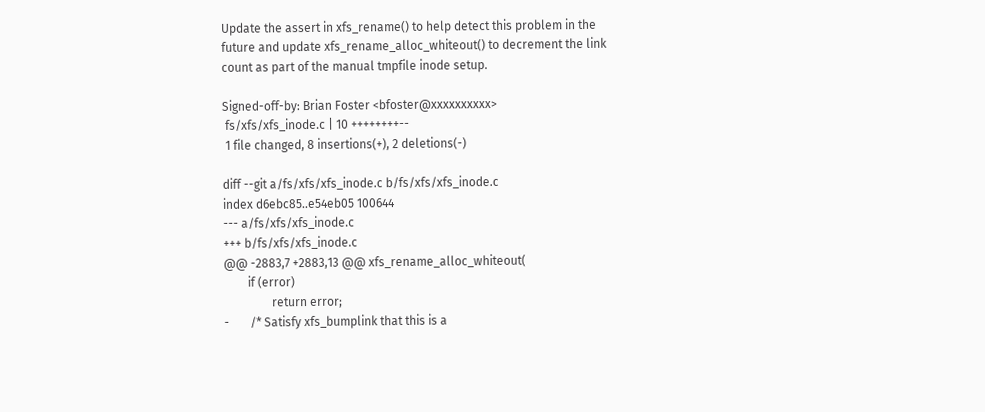Update the assert in xfs_rename() to help detect this problem in the
future and update xfs_rename_alloc_whiteout() to decrement the link
count as part of the manual tmpfile inode setup.

Signed-off-by: Brian Foster <bfoster@xxxxxxxxxx>
 fs/xfs/xfs_inode.c | 10 ++++++++--
 1 file changed, 8 insertions(+), 2 deletions(-)

diff --git a/fs/xfs/xfs_inode.c b/fs/xfs/xfs_inode.c
index d6ebc85..e54eb05 100644
--- a/fs/xfs/xfs_inode.c
+++ b/fs/xfs/xfs_inode.c
@@ -2883,7 +2883,13 @@ xfs_rename_alloc_whiteout(
        if (error)
                return error;
-       /* Satisfy xfs_bumplink that this is a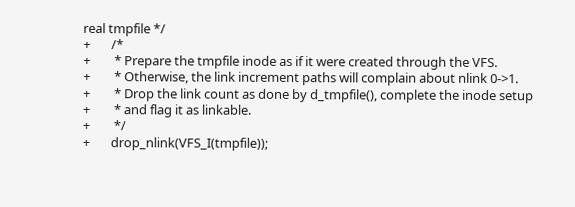real tmpfile */
+       /*
+        * Prepare the tmpfile inode as if it were created through the VFS.
+        * Otherwise, the link increment paths will complain about nlink 0->1.
+        * Drop the link count as done by d_tmpfile(), complete the inode setup
+        * and flag it as linkable.
+        */
+       drop_nlink(VFS_I(tmpfile));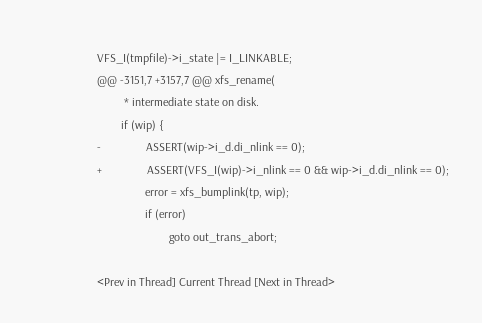VFS_I(tmpfile)->i_state |= I_LINKABLE;
@@ -3151,7 +3157,7 @@ xfs_rename(
         * intermediate state on disk.
        if (wip) {
-               ASSERT(wip->i_d.di_nlink == 0);
+               ASSERT(VFS_I(wip)->i_nlink == 0 && wip->i_d.di_nlink == 0);
                error = xfs_bumplink(tp, wip);
                if (error)
                        goto out_trans_abort;

<Prev in Thread] Current Thread [Next in Thread>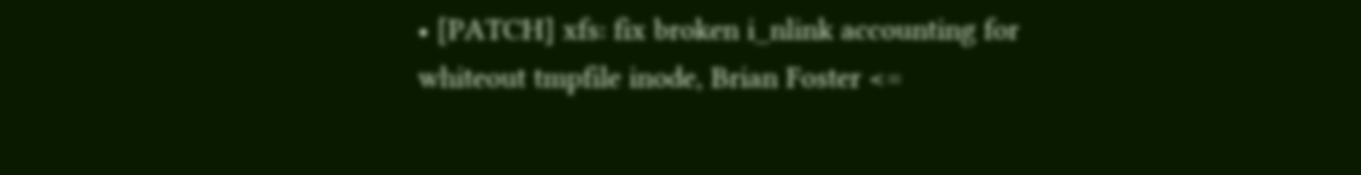• [PATCH] xfs: fix broken i_nlink accounting for whiteout tmpfile inode, Brian Foster <=